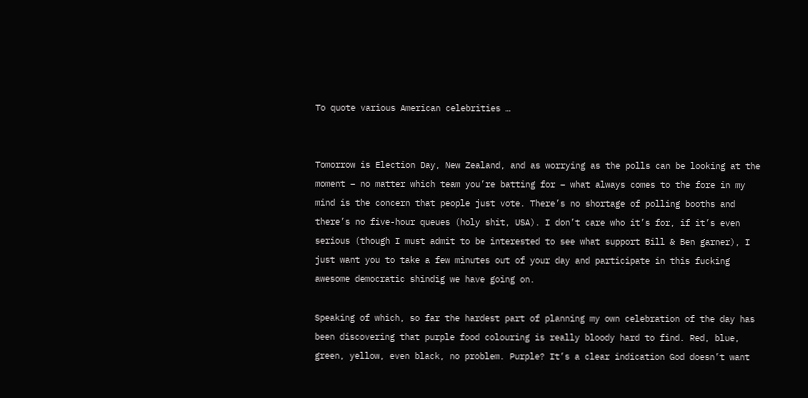To quote various American celebrities …


Tomorrow is Election Day, New Zealand, and as worrying as the polls can be looking at the moment – no matter which team you’re batting for – what always comes to the fore in my mind is the concern that people just vote. There’s no shortage of polling booths and there’s no five-hour queues (holy shit, USA). I don’t care who it’s for, if it’s even serious (though I must admit to be interested to see what support Bill & Ben garner), I just want you to take a few minutes out of your day and participate in this fucking awesome democratic shindig we have going on.

Speaking of which, so far the hardest part of planning my own celebration of the day has been discovering that purple food colouring is really bloody hard to find. Red, blue, green, yellow, even black, no problem. Purple? It’s a clear indication God doesn’t want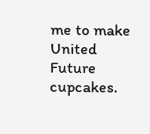me to make United Future cupcakes.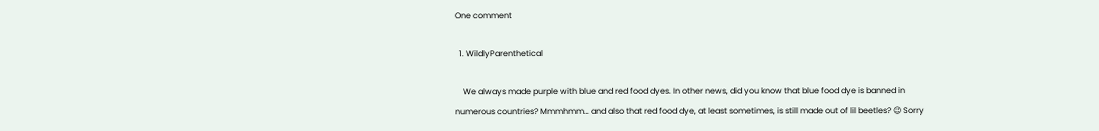One comment

  1. WildlyParenthetical

    We always made purple with blue and red food dyes. In other news, did you know that blue food dye is banned in numerous countries? Mmmhmm… and also that red food dye, at least sometimes, is still made out of lil beetles? 😉 Sorry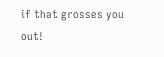if that grosses you out!